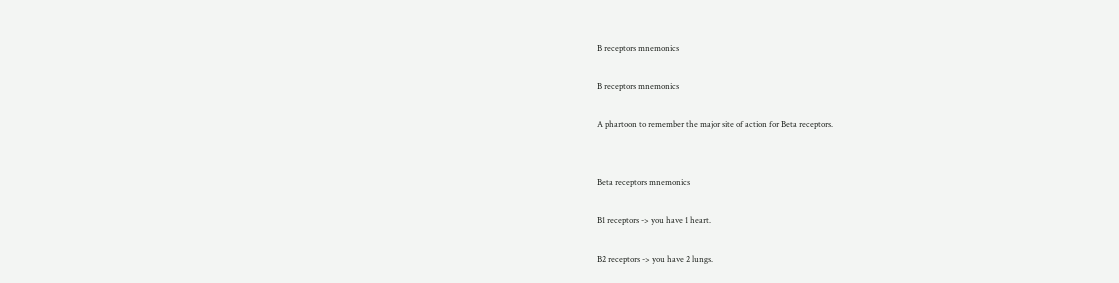B receptors mnemonics

B receptors mnemonics

A phartoon to remember the major site of action for Beta receptors.


Beta receptors mnemonics

B1 receptors -> you have 1 heart.

B2 receptors -> you have 2 lungs.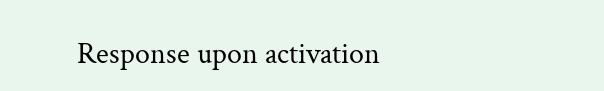Response upon activation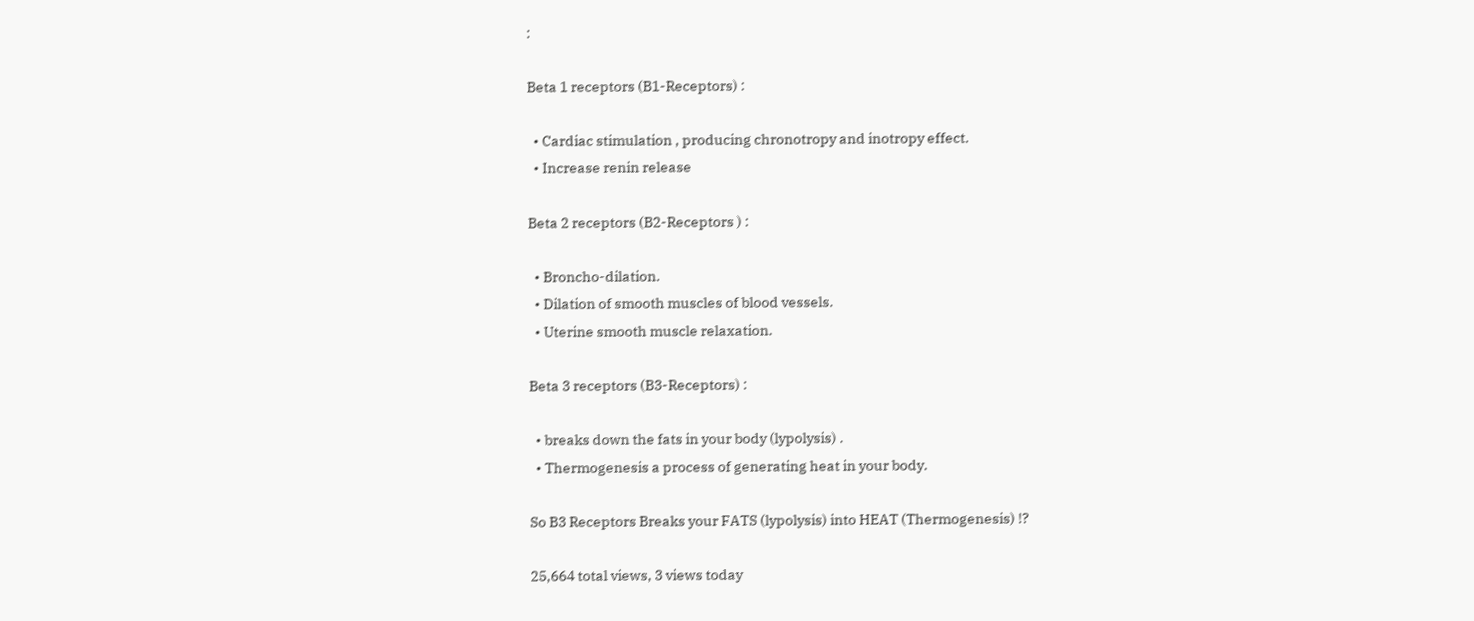:

Beta 1 receptors (B1-Receptors) :

  • Cardiac stimulation , producing chronotropy and inotropy effect.
  • Increase renin release

Beta 2 receptors (B2-Receptors ) :

  • Broncho-dilation.
  • Dilation of smooth muscles of blood vessels.
  • Uterine smooth muscle relaxation.

Beta 3 receptors (B3-Receptors) :

  • breaks down the fats in your body (lypolysis) .
  • Thermogenesis a process of generating heat in your body.

So B3 Receptors Breaks your FATS (lypolysis) into HEAT (Thermogenesis) !?

25,664 total views, 3 views today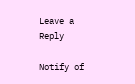Leave a Reply

Notify of